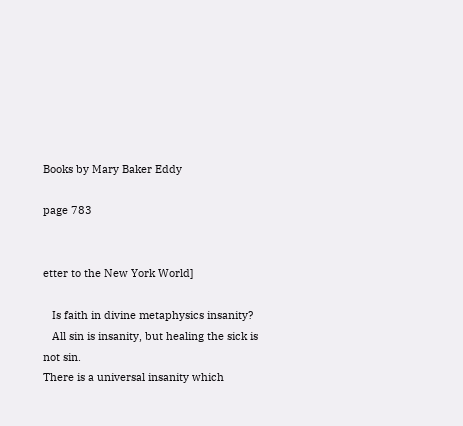Books by Mary Baker Eddy

page 783


etter to the New York World]

   Is faith in divine metaphysics insanity?
   All sin is insanity, but healing the sick is not sin.
There is a universal insanity which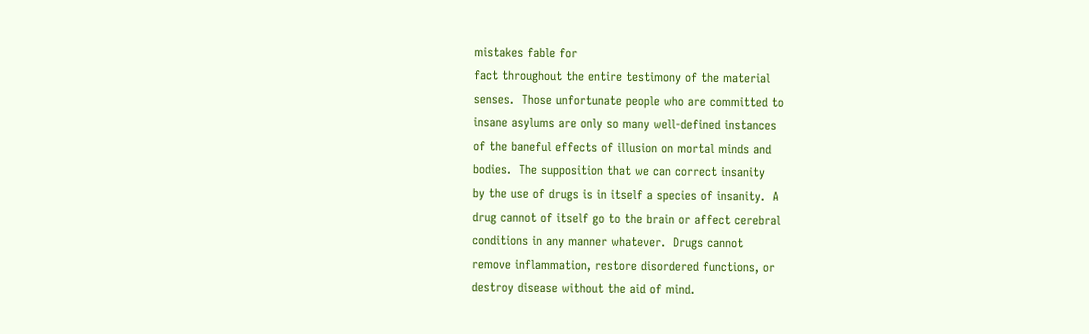mistakes fable for
fact throughout the entire testimony of the material
senses.  Those unfortunate people who are committed to
insane asylums are only so many well-defined instances
of the baneful effects of illusion on mortal minds and
bodies.  The supposition that we can correct insanity
by the use of drugs is in itself a species of insanity.  A
drug cannot of itself go to the brain or affect cerebral
conditions in any manner whatever.  Drugs cannot
remove inflammation, restore disordered functions, or
destroy disease without the aid of mind.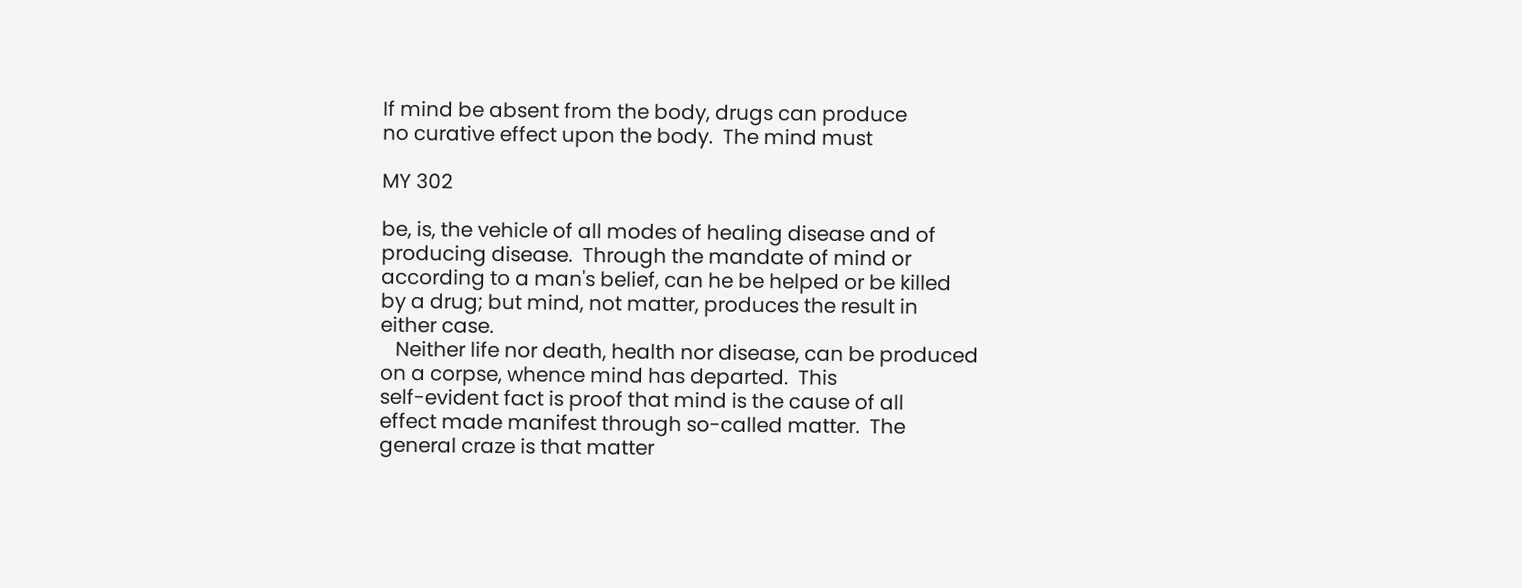If mind be absent from the body, drugs can produce
no curative effect upon the body.  The mind must

MY 302

be, is, the vehicle of all modes of healing disease and of
producing disease.  Through the mandate of mind or
according to a man's belief, can he be helped or be killed
by a drug; but mind, not matter, produces the result in
either case.
   Neither life nor death, health nor disease, can be produced
on a corpse, whence mind has departed.  This
self-evident fact is proof that mind is the cause of all
effect made manifest through so-called matter.  The
general craze is that matter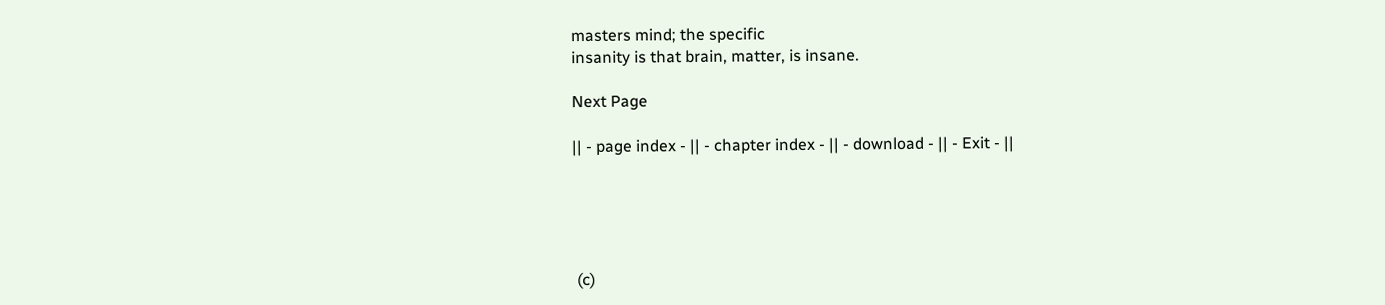masters mind; the specific
insanity is that brain, matter, is insane.

Next Page

|| - page index - || - chapter index - || - download - || - Exit - ||





 (c)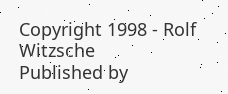Copyright 1998 - Rolf Witzsche
Published by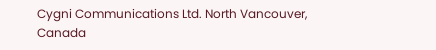Cygni Communications Ltd. North Vancouver, Canada